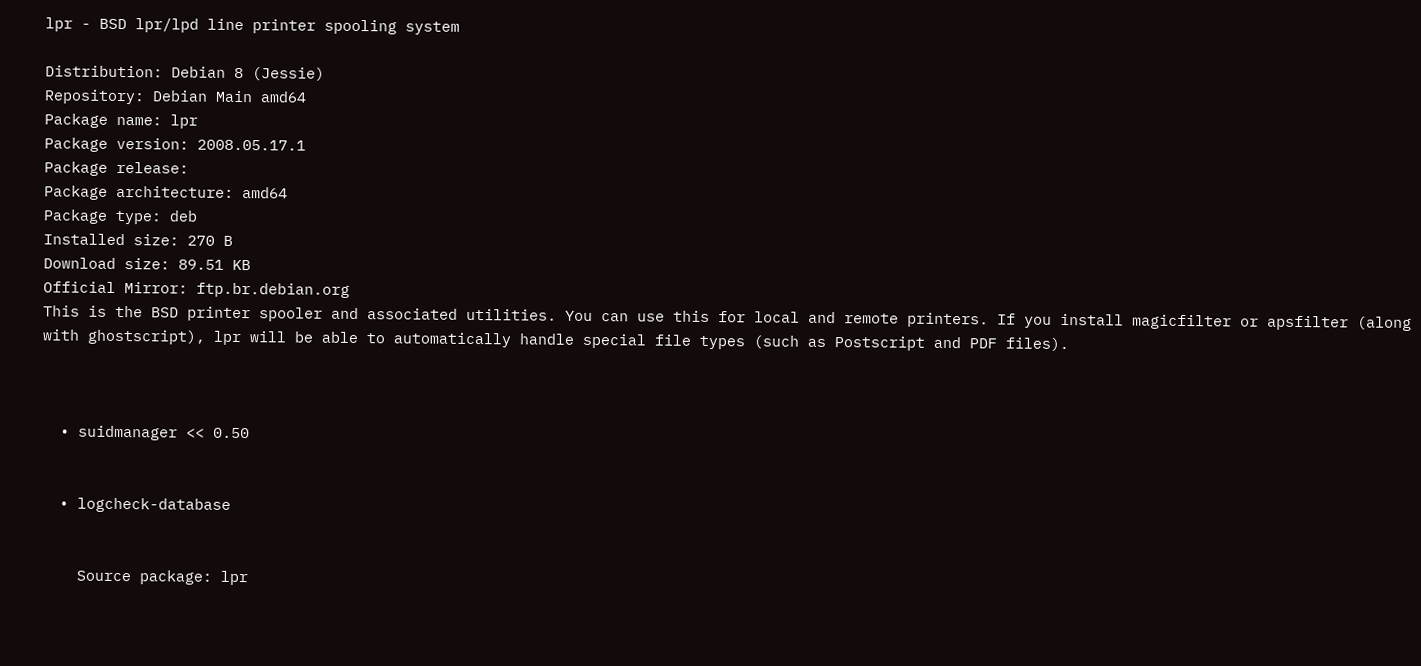lpr - BSD lpr/lpd line printer spooling system

Distribution: Debian 8 (Jessie)
Repository: Debian Main amd64
Package name: lpr
Package version: 2008.05.17.1
Package release:
Package architecture: amd64
Package type: deb
Installed size: 270 B
Download size: 89.51 KB
Official Mirror: ftp.br.debian.org
This is the BSD printer spooler and associated utilities. You can use this for local and remote printers. If you install magicfilter or apsfilter (along with ghostscript), lpr will be able to automatically handle special file types (such as Postscript and PDF files).



  • suidmanager << 0.50


  • logcheck-database


    Source package: lpr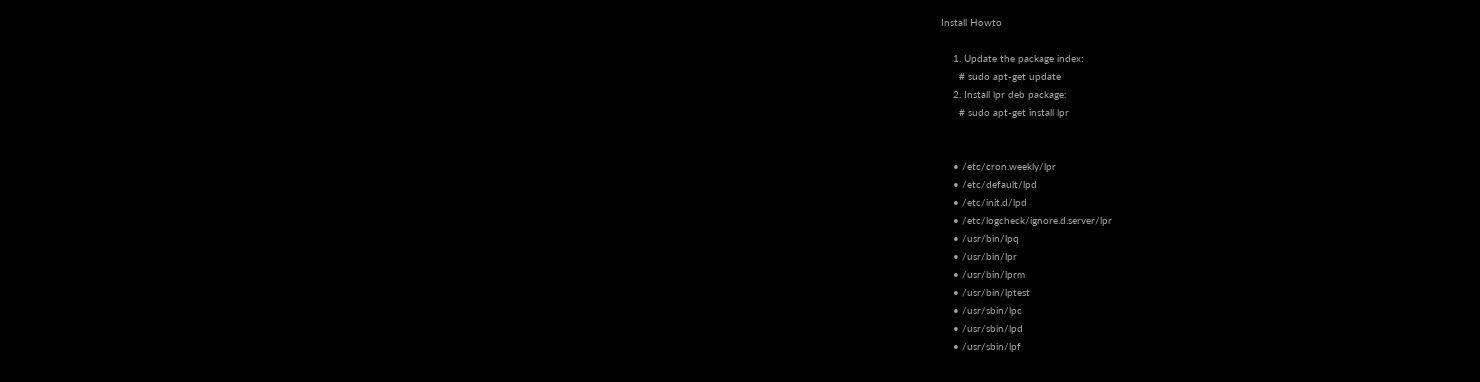Install Howto

    1. Update the package index:
      # sudo apt-get update
    2. Install lpr deb package:
      # sudo apt-get install lpr


    • /etc/cron.weekly/lpr
    • /etc/default/lpd
    • /etc/init.d/lpd
    • /etc/logcheck/ignore.d.server/lpr
    • /usr/bin/lpq
    • /usr/bin/lpr
    • /usr/bin/lprm
    • /usr/bin/lptest
    • /usr/sbin/lpc
    • /usr/sbin/lpd
    • /usr/sbin/lpf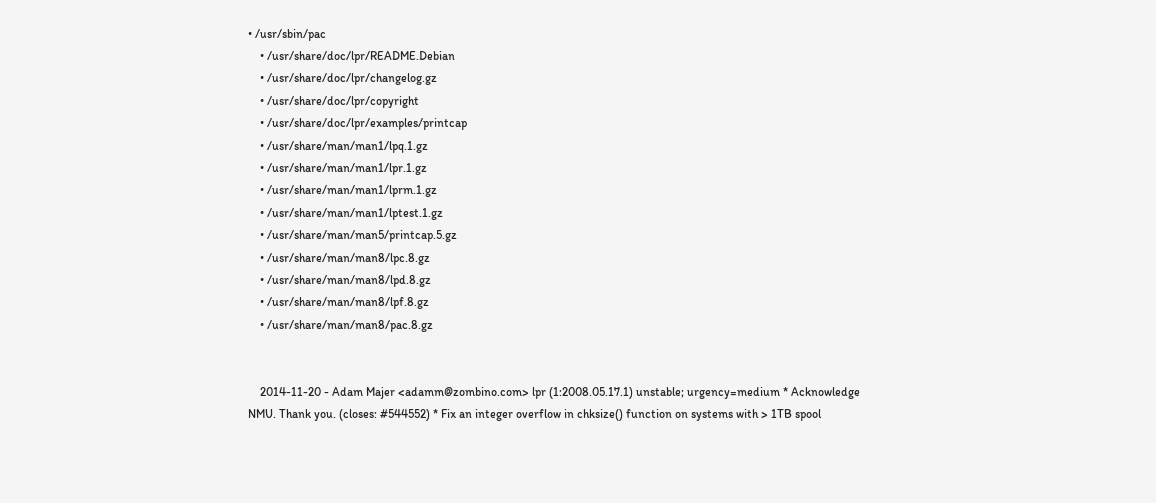• /usr/sbin/pac
    • /usr/share/doc/lpr/README.Debian
    • /usr/share/doc/lpr/changelog.gz
    • /usr/share/doc/lpr/copyright
    • /usr/share/doc/lpr/examples/printcap
    • /usr/share/man/man1/lpq.1.gz
    • /usr/share/man/man1/lpr.1.gz
    • /usr/share/man/man1/lprm.1.gz
    • /usr/share/man/man1/lptest.1.gz
    • /usr/share/man/man5/printcap.5.gz
    • /usr/share/man/man8/lpc.8.gz
    • /usr/share/man/man8/lpd.8.gz
    • /usr/share/man/man8/lpf.8.gz
    • /usr/share/man/man8/pac.8.gz


    2014-11-20 - Adam Majer <adamm@zombino.com> lpr (1:2008.05.17.1) unstable; urgency=medium * Acknowledge NMU. Thank you. (closes: #544552) * Fix an integer overflow in chksize() function on systems with > 1TB spool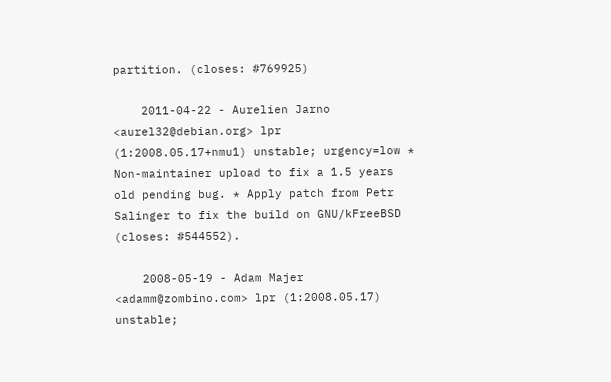partition. (closes: #769925)

    2011-04-22 - Aurelien Jarno <aurel32@debian.org> lpr (1:2008.05.17+nmu1) unstable; urgency=low * Non-maintainer upload to fix a 1.5 years old pending bug. * Apply patch from Petr Salinger to fix the build on GNU/kFreeBSD (closes: #544552).

    2008-05-19 - Adam Majer <adamm@zombino.com> lpr (1:2008.05.17) unstable;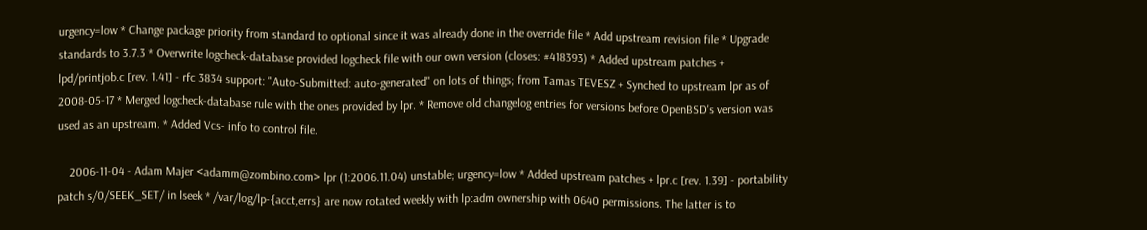urgency=low * Change package priority from standard to optional since it was already done in the override file * Add upstream revision file * Upgrade standards to 3.7.3 * Overwrite logcheck-database provided logcheck file with our own version (closes: #418393) * Added upstream patches + lpd/printjob.c [rev. 1.41] - rfc 3834 support: "Auto-Submitted: auto-generated" on lots of things; from Tamas TEVESZ + Synched to upstream lpr as of 2008-05-17 * Merged logcheck-database rule with the ones provided by lpr. * Remove old changelog entries for versions before OpenBSD's version was used as an upstream. * Added Vcs- info to control file.

    2006-11-04 - Adam Majer <adamm@zombino.com> lpr (1:2006.11.04) unstable; urgency=low * Added upstream patches + lpr.c [rev. 1.39] - portability patch s/0/SEEK_SET/ in lseek * /var/log/lp-{acct,errs} are now rotated weekly with lp:adm ownership with 0640 permissions. The latter is to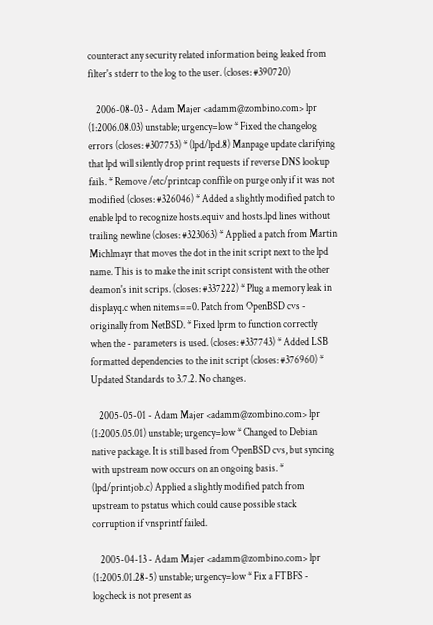counteract any security related information being leaked from filter's stderr to the log to the user. (closes: #390720)

    2006-08-03 - Adam Majer <adamm@zombino.com> lpr (1:2006.08.03) unstable; urgency=low * Fixed the changelog errors (closes: #307753) * (lpd/lpd.8) Manpage update clarifying that lpd will silently drop print requests if reverse DNS lookup fails. * Remove /etc/printcap conffile on purge only if it was not modified (closes: #326046) * Added a slightly modified patch to enable lpd to recognize hosts.equiv and hosts.lpd lines without trailing newline (closes: #323063) * Applied a patch from Martin Michlmayr that moves the dot in the init script next to the lpd name. This is to make the init script consistent with the other deamon's init scrips. (closes: #337222) * Plug a memory leak in displayq.c when nitems==0. Patch from OpenBSD cvs - originally from NetBSD. * Fixed lprm to function correctly when the - parameters is used. (closes: #337743) * Added LSB formatted dependencies to the init script (closes: #376960) * Updated Standards to 3.7.2. No changes.

    2005-05-01 - Adam Majer <adamm@zombino.com> lpr (1:2005.05.01) unstable; urgency=low * Changed to Debian native package. It is still based from OpenBSD cvs, but syncing with upstream now occurs on an ongoing basis. * (lpd/printjob.c) Applied a slightly modified patch from upstream to pstatus which could cause possible stack corruption if vnsprintf failed.

    2005-04-13 - Adam Majer <adamm@zombino.com> lpr (1:2005.01.28-5) unstable; urgency=low * Fix a FTBFS - logcheck is not present as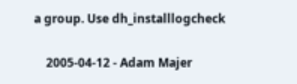a group. Use dh_installlogcheck

    2005-04-12 - Adam Majer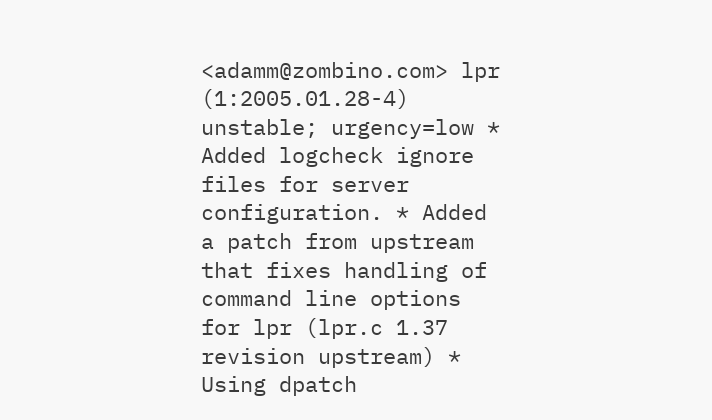<adamm@zombino.com> lpr (1:2005.01.28-4) unstable; urgency=low * Added logcheck ignore files for server configuration. * Added a patch from upstream that fixes handling of command line options for lpr (lpr.c 1.37 revision upstream) * Using dpatch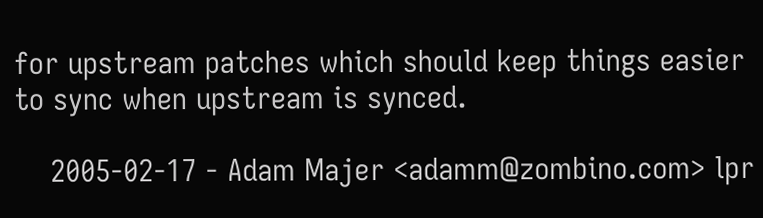for upstream patches which should keep things easier to sync when upstream is synced.

    2005-02-17 - Adam Majer <adamm@zombino.com> lpr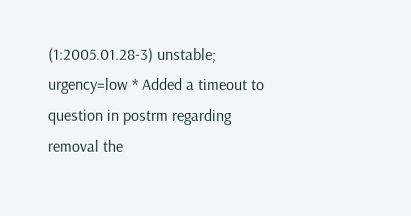(1:2005.01.28-3) unstable; urgency=low * Added a timeout to question in postrm regarding removal the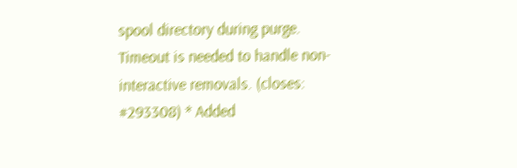spool directory during purge. Timeout is needed to handle non-interactive removals. (closes: #293308) * Added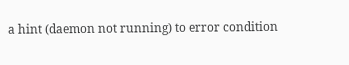a hint (daemon not running) to error condition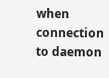when connection to daemon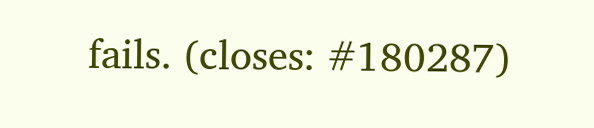fails. (closes: #180287)